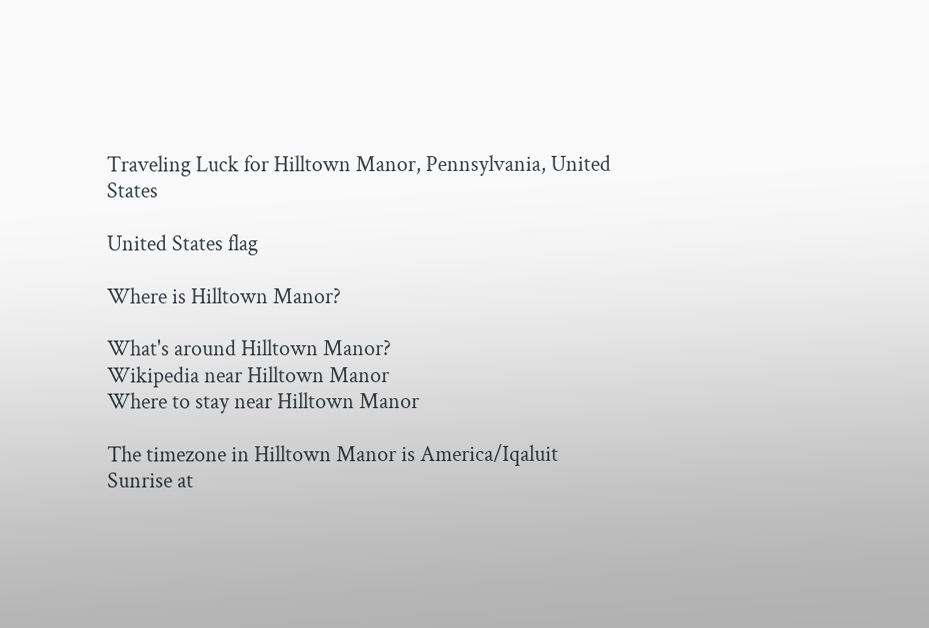Traveling Luck for Hilltown Manor, Pennsylvania, United States

United States flag

Where is Hilltown Manor?

What's around Hilltown Manor?
Wikipedia near Hilltown Manor
Where to stay near Hilltown Manor

The timezone in Hilltown Manor is America/Iqaluit
Sunrise at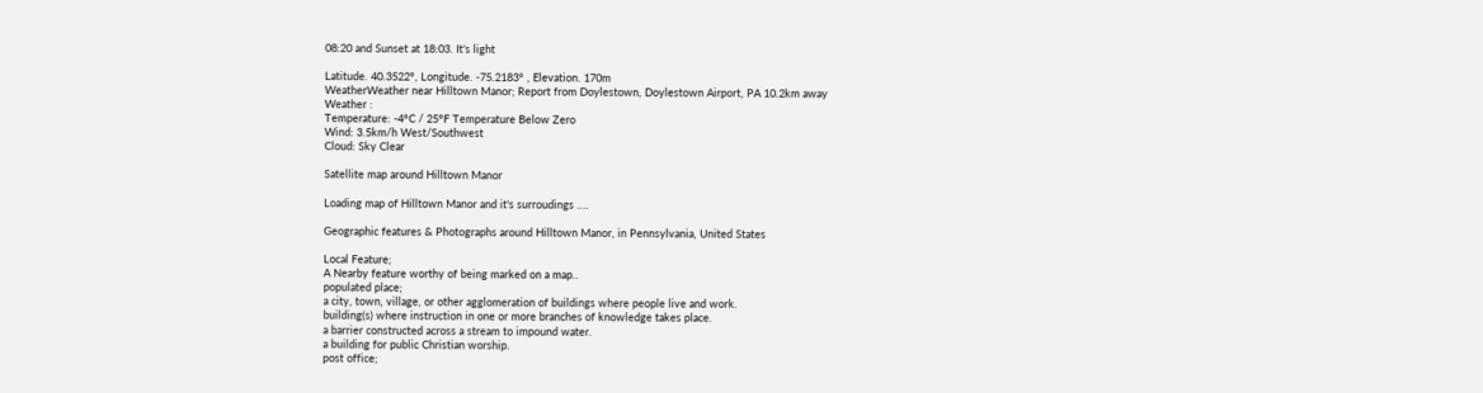08:20 and Sunset at 18:03. It's light

Latitude. 40.3522°, Longitude. -75.2183° , Elevation. 170m
WeatherWeather near Hilltown Manor; Report from Doylestown, Doylestown Airport, PA 10.2km away
Weather :
Temperature: -4°C / 25°F Temperature Below Zero
Wind: 3.5km/h West/Southwest
Cloud: Sky Clear

Satellite map around Hilltown Manor

Loading map of Hilltown Manor and it's surroudings ....

Geographic features & Photographs around Hilltown Manor, in Pennsylvania, United States

Local Feature;
A Nearby feature worthy of being marked on a map..
populated place;
a city, town, village, or other agglomeration of buildings where people live and work.
building(s) where instruction in one or more branches of knowledge takes place.
a barrier constructed across a stream to impound water.
a building for public Christian worship.
post office;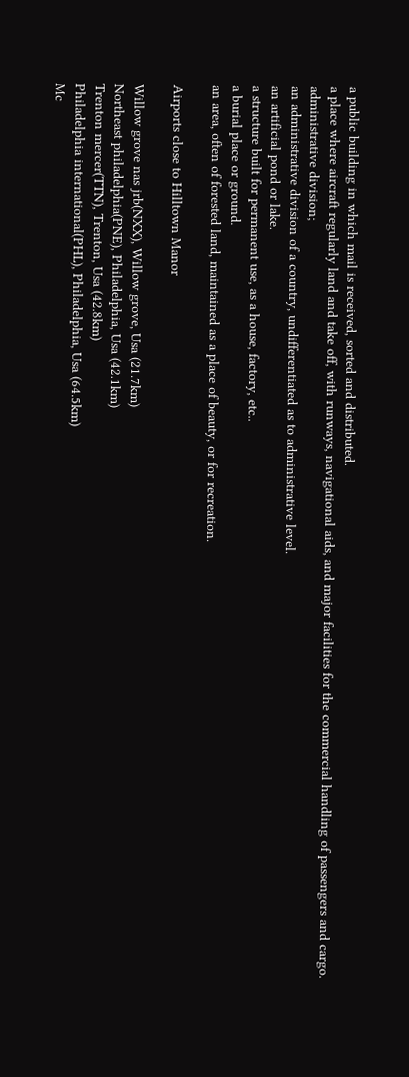a public building in which mail is received, sorted and distributed.
a place where aircraft regularly land and take off, with runways, navigational aids, and major facilities for the commercial handling of passengers and cargo.
administrative division;
an administrative division of a country, undifferentiated as to administrative level.
an artificial pond or lake.
a structure built for permanent use, as a house, factory, etc..
a burial place or ground.
an area, often of forested land, maintained as a place of beauty, or for recreation.

Airports close to Hilltown Manor

Willow grove nas jrb(NXX), Willow grove, Usa (21.7km)
Northeast philadelphia(PNE), Philadelphia, Usa (42.1km)
Trenton mercer(TTN), Trenton, Usa (42.8km)
Philadelphia international(PHL), Philadelphia, Usa (64.5km)
Mc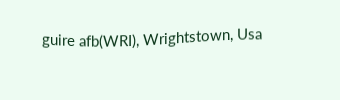guire afb(WRI), Wrightstown, Usa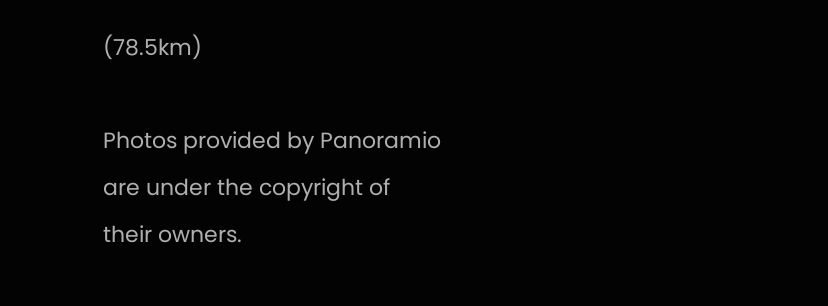(78.5km)

Photos provided by Panoramio are under the copyright of their owners.